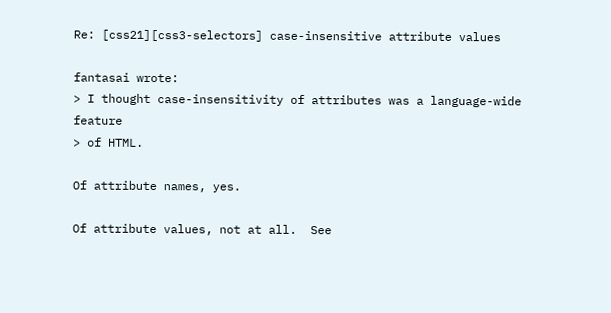Re: [css21][css3-selectors] case-insensitive attribute values

fantasai wrote:
> I thought case-insensitivity of attributes was a language-wide feature
> of HTML.

Of attribute names, yes.

Of attribute values, not at all.  See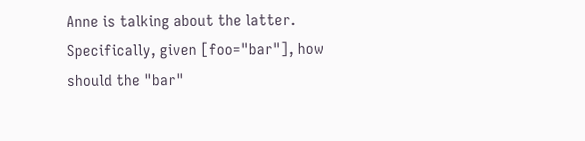Anne is talking about the latter.  Specifically, given [foo="bar"], how
should the "bar"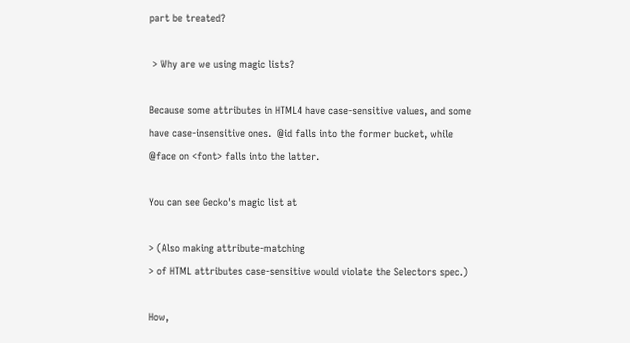part be treated?

 > Why are we using magic lists?

Because some attributes in HTML4 have case-sensitive values, and some
have case-insensitive ones.  @id falls into the former bucket, while
@face on <font> falls into the latter.

You can see Gecko's magic list at

> (Also making attribute-matching
> of HTML attributes case-sensitive would violate the Selectors spec.)

How,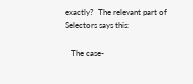exactly?  The relevant part of Selectors says this:

   The case-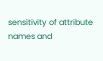sensitivity of attribute names and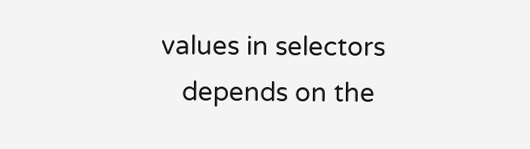values in selectors
   depends on the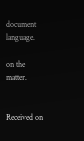document language.

on the matter.


Received on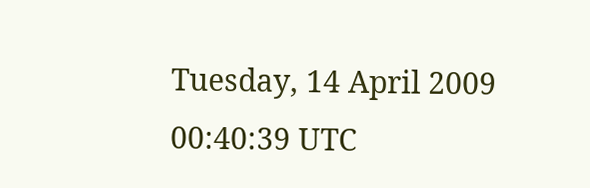Tuesday, 14 April 2009 00:40:39 UTC